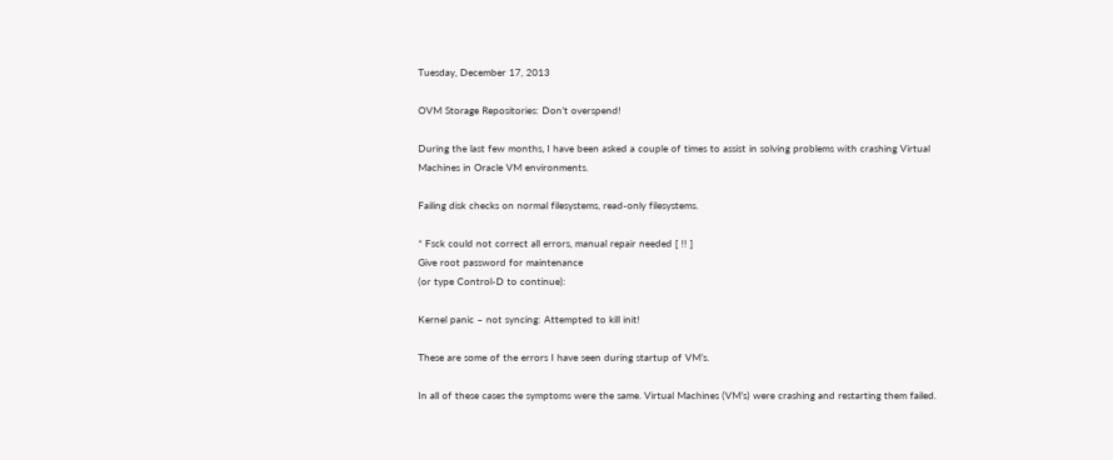Tuesday, December 17, 2013

OVM Storage Repositories: Don’t overspend!

During the last few months, I have been asked a couple of times to assist in solving problems with crashing Virtual Machines in Oracle VM environments.

Failing disk checks on normal filesystems, read-only filesystems.

* Fsck could not correct all errors, manual repair needed [ !! ]
Give root password for maintenance
(or type Control-D to continue):

Kernel panic – not syncing: Attempted to kill init!

These are some of the errors I have seen during startup of VM’s.

In all of these cases the symptoms were the same. Virtual Machines (VM’s) were crashing and restarting them failed.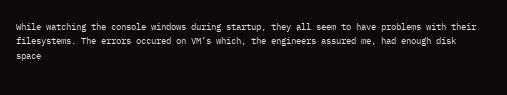While watching the console windows during startup, they all seem to have problems with their filesystems. The errors occured on VM’s which, the engineers assured me, had enough disk space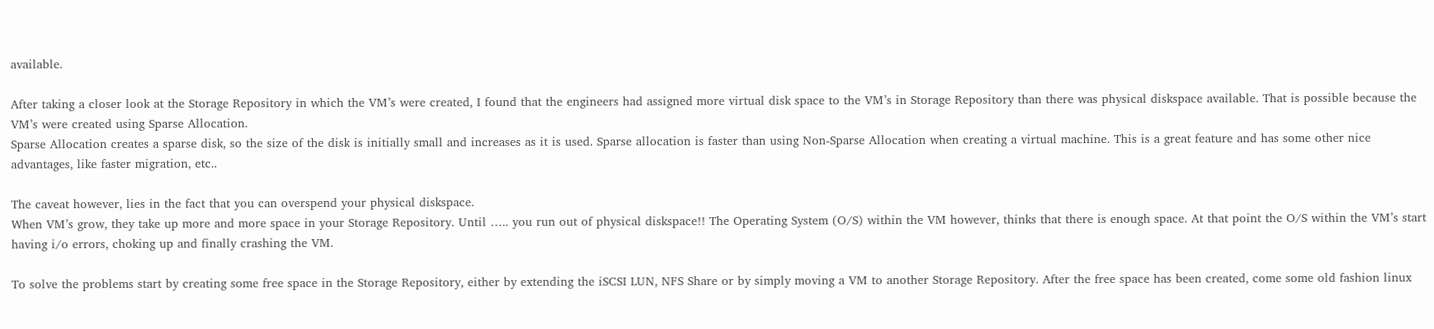available.

After taking a closer look at the Storage Repository in which the VM’s were created, I found that the engineers had assigned more virtual disk space to the VM’s in Storage Repository than there was physical diskspace available. That is possible because the VM’s were created using Sparse Allocation.
Sparse Allocation creates a sparse disk, so the size of the disk is initially small and increases as it is used. Sparse allocation is faster than using Non-Sparse Allocation when creating a virtual machine. This is a great feature and has some other nice advantages, like faster migration, etc..

The caveat however, lies in the fact that you can overspend your physical diskspace.
When VM’s grow, they take up more and more space in your Storage Repository. Until ….. you run out of physical diskspace!! The Operating System (O/S) within the VM however, thinks that there is enough space. At that point the O/S within the VM’s start having i/o errors, choking up and finally crashing the VM.

To solve the problems start by creating some free space in the Storage Repository, either by extending the iSCSI LUN, NFS Share or by simply moving a VM to another Storage Repository. After the free space has been created, come some old fashion linux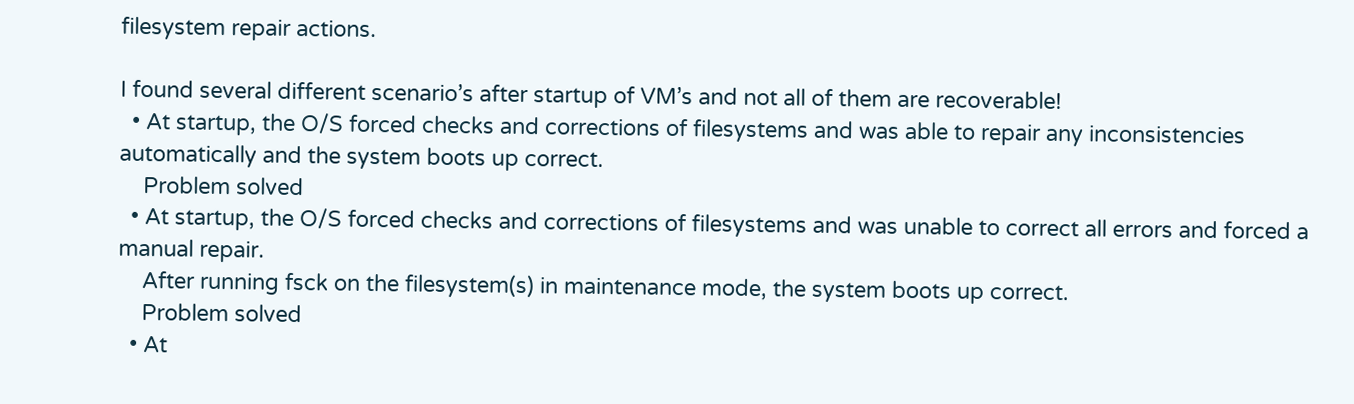filesystem repair actions.

I found several different scenario’s after startup of VM’s and not all of them are recoverable!
  • At startup, the O/S forced checks and corrections of filesystems and was able to repair any inconsistencies automatically and the system boots up correct.
    Problem solved
  • At startup, the O/S forced checks and corrections of filesystems and was unable to correct all errors and forced a manual repair.
    After running fsck on the filesystem(s) in maintenance mode, the system boots up correct.
    Problem solved
  • At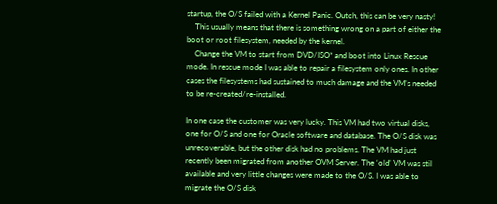startup, the O/S failed with a Kernel Panic. Outch, this can be very nasty!
    This usually means that there is something wrong on a part of either the boot or root filesystem, needed by the kernel.
    Change the VM to start from DVD/ISO* and boot into Linux Rescue mode. In rescue mode I was able to repair a filesystem only ones. In other cases the filesystems had sustained to much damage and the VM’s needed to be re-created/re-installed.

In one case the customer was very lucky. This VM had two virtual disks, one for O/S and one for Oracle software and database. The O/S disk was unrecoverable, but the other disk had no problems. The VM had just recently been migrated from another OVM Server. The ‘old’ VM was stil available and very little changes were made to the O/S. I was able to migrate the O/S disk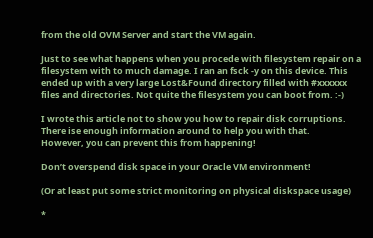from the old OVM Server and start the VM again.

Just to see what happens when you procede with filesystem repair on a filesystem with to much damage. I ran an fsck -y on this device. This ended up with a very large Lost&Found directory filled with #xxxxxx files and directories. Not quite the filesystem you can boot from. :-)

I wrote this article not to show you how to repair disk corruptions.
There ise enough information around to help you with that.
However, you can prevent this from happening!

Don’t overspend disk space in your Oracle VM environment!

(Or at least put some strict monitoring on physical diskspace usage)

*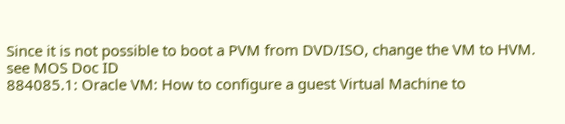Since it is not possible to boot a PVM from DVD/ISO, change the VM to HVM.
see MOS Doc ID
884085.1: Oracle VM: How to configure a guest Virtual Machine to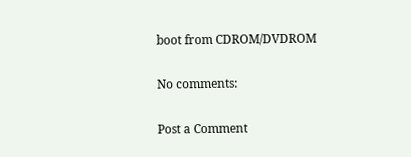boot from CDROM/DVDROM

No comments:

Post a Comment